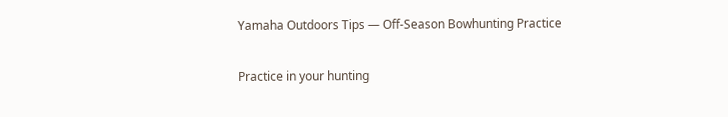Yamaha Outdoors Tips — Off-Season Bowhunting Practice

Practice in your hunting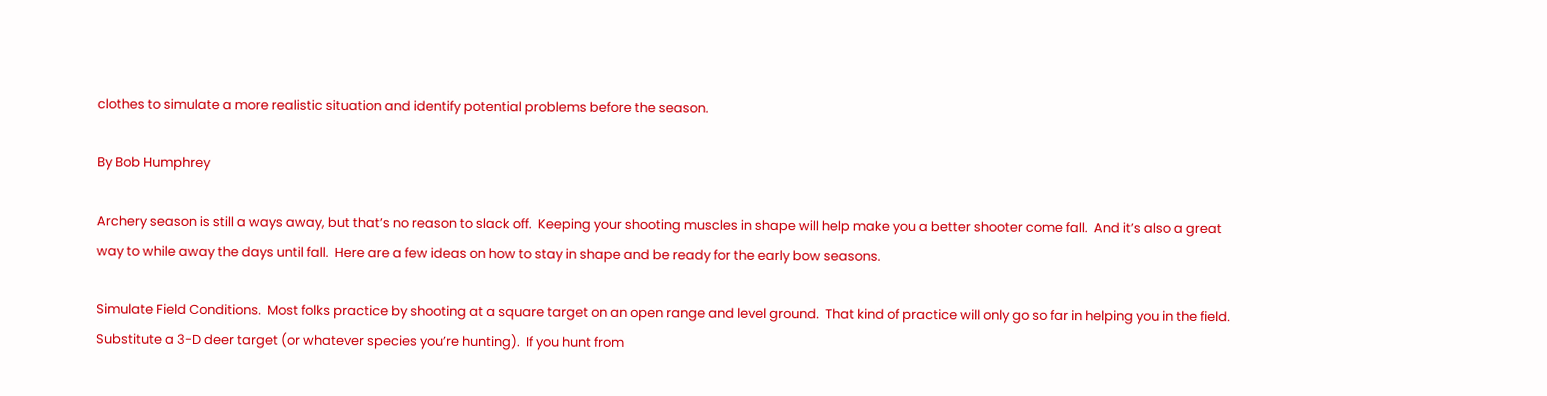clothes to simulate a more realistic situation and identify potential problems before the season.

By Bob Humphrey

Archery season is still a ways away, but that’s no reason to slack off.  Keeping your shooting muscles in shape will help make you a better shooter come fall.  And it’s also a great way to while away the days until fall.  Here are a few ideas on how to stay in shape and be ready for the early bow seasons.

Simulate Field Conditions.  Most folks practice by shooting at a square target on an open range and level ground.  That kind of practice will only go so far in helping you in the field.  Substitute a 3-D deer target (or whatever species you’re hunting).  If you hunt from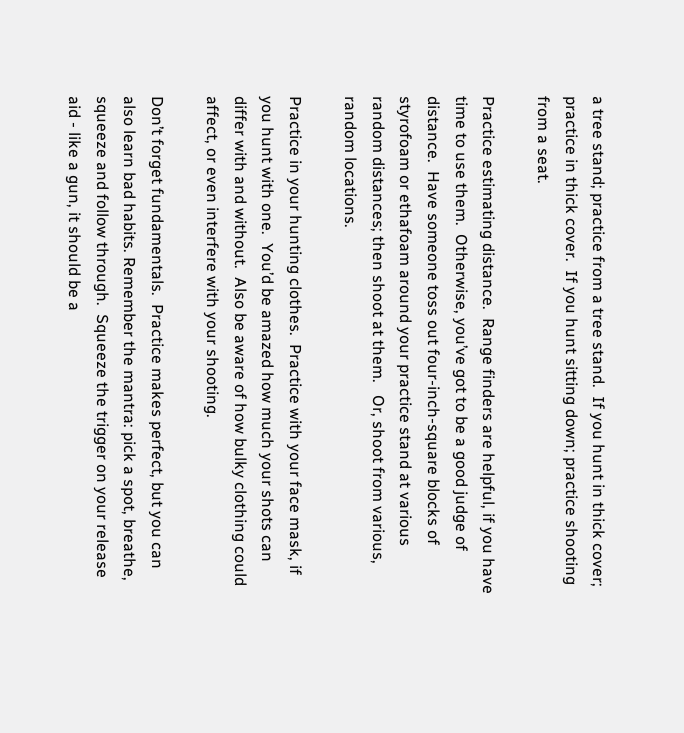a tree stand; practice from a tree stand.  If you hunt in thick cover; practice in thick cover.  If you hunt sitting down; practice shooting from a seat.

Practice estimating distance.  Range finders are helpful, if you have time to use them.  Otherwise, you’ve got to be a good judge of distance.  Have someone toss out four-inch-square blocks of styrofoam or ethafoam around your practice stand at various random distances; then shoot at them.   Or, shoot from various, random locations.

Practice in your hunting clothes.  Practice with your face mask, if you hunt with one.  You’d be amazed how much your shots can differ with and without.  Also be aware of how bulky clothing could affect, or even interfere with your shooting.

Don’t forget fundamentals.  Practice makes perfect, but you can also learn bad habits. Remember the mantra: pick a spot, breathe, squeeze and follow through.  Squeeze the trigger on your release aid - like a gun, it should be a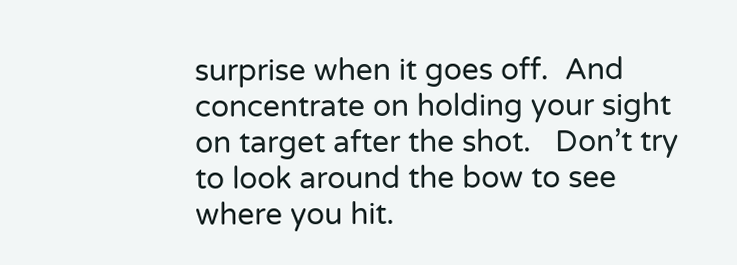surprise when it goes off.  And concentrate on holding your sight on target after the shot.   Don’t try to look around the bow to see where you hit.